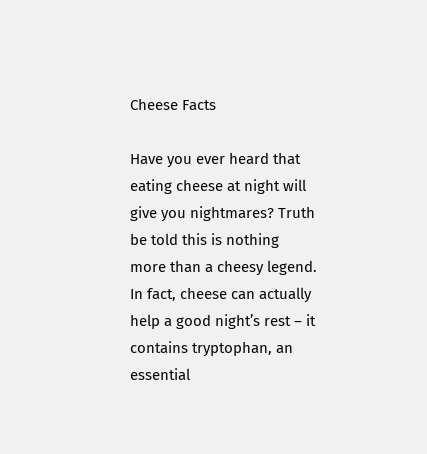Cheese Facts

Have you ever heard that eating cheese at night will give you nightmares? Truth be told this is nothing more than a cheesy legend. In fact, cheese can actually help a good night’s rest – it contains tryptophan, an essential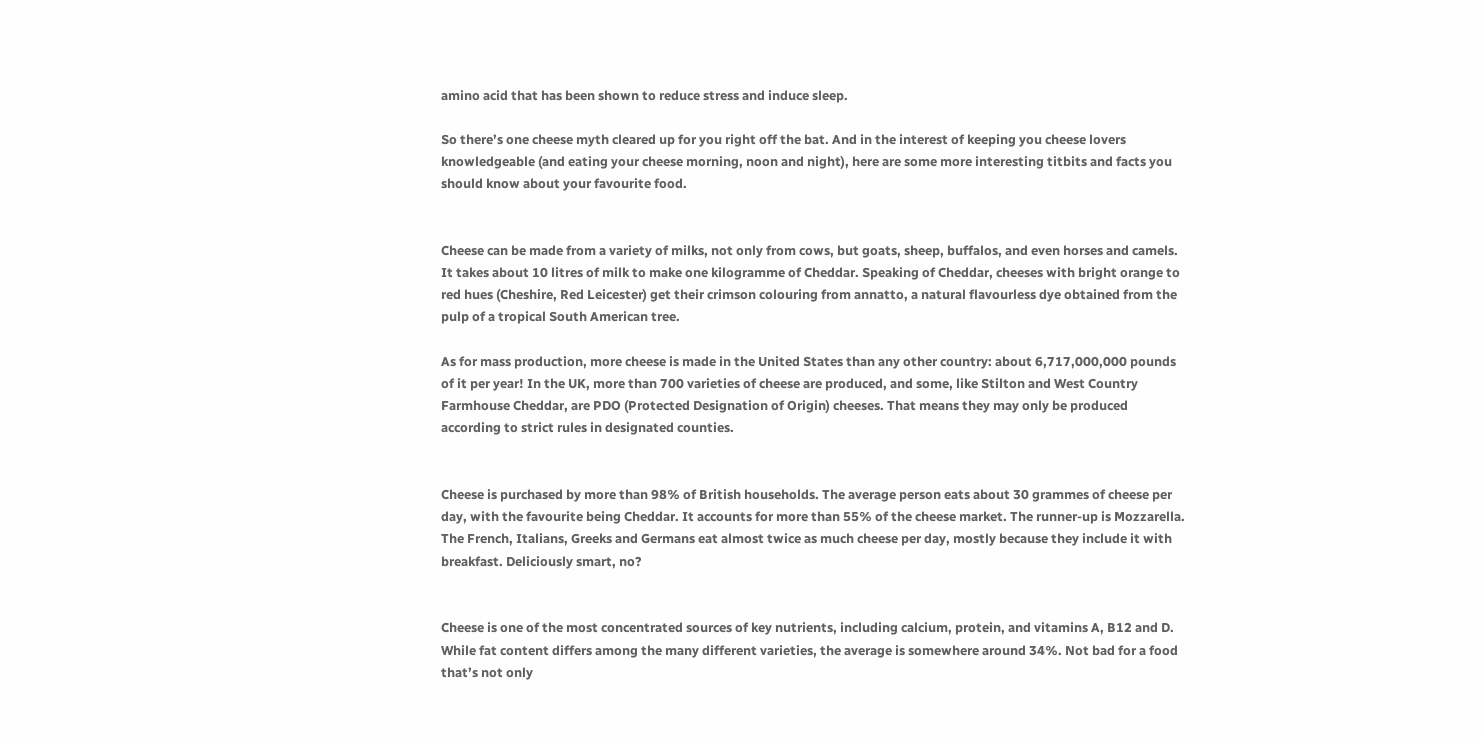amino acid that has been shown to reduce stress and induce sleep.

So there’s one cheese myth cleared up for you right off the bat. And in the interest of keeping you cheese lovers knowledgeable (and eating your cheese morning, noon and night), here are some more interesting titbits and facts you should know about your favourite food.


Cheese can be made from a variety of milks, not only from cows, but goats, sheep, buffalos, and even horses and camels. It takes about 10 litres of milk to make one kilogramme of Cheddar. Speaking of Cheddar, cheeses with bright orange to red hues (Cheshire, Red Leicester) get their crimson colouring from annatto, a natural flavourless dye obtained from the pulp of a tropical South American tree.

As for mass production, more cheese is made in the United States than any other country: about 6,717,000,000 pounds of it per year! In the UK, more than 700 varieties of cheese are produced, and some, like Stilton and West Country Farmhouse Cheddar, are PDO (Protected Designation of Origin) cheeses. That means they may only be produced according to strict rules in designated counties.


Cheese is purchased by more than 98% of British households. The average person eats about 30 grammes of cheese per day, with the favourite being Cheddar. It accounts for more than 55% of the cheese market. The runner-up is Mozzarella. The French, Italians, Greeks and Germans eat almost twice as much cheese per day, mostly because they include it with breakfast. Deliciously smart, no?


Cheese is one of the most concentrated sources of key nutrients, including calcium, protein, and vitamins A, B12 and D. While fat content differs among the many different varieties, the average is somewhere around 34%. Not bad for a food that’s not only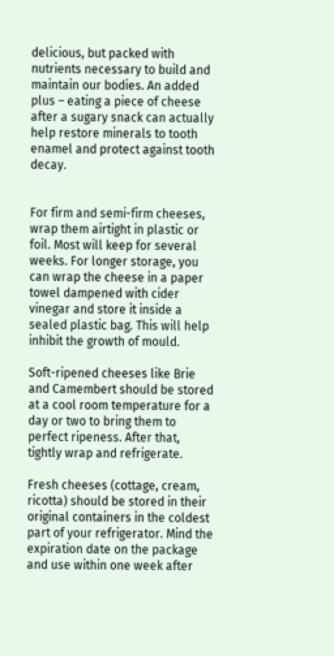delicious, but packed with nutrients necessary to build and maintain our bodies. An added plus – eating a piece of cheese after a sugary snack can actually help restore minerals to tooth enamel and protect against tooth decay.


For firm and semi-firm cheeses, wrap them airtight in plastic or foil. Most will keep for several weeks. For longer storage, you can wrap the cheese in a paper towel dampened with cider vinegar and store it inside a sealed plastic bag. This will help inhibit the growth of mould.

Soft-ripened cheeses like Brie and Camembert should be stored at a cool room temperature for a day or two to bring them to perfect ripeness. After that, tightly wrap and refrigerate.

Fresh cheeses (cottage, cream, ricotta) should be stored in their original containers in the coldest part of your refrigerator. Mind the expiration date on the package and use within one week after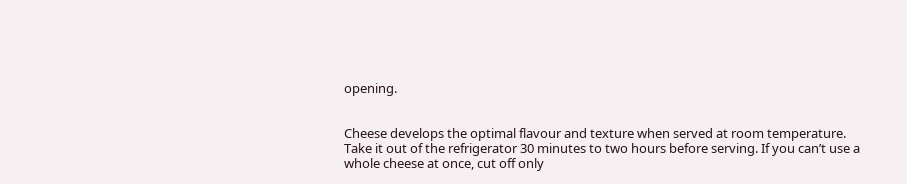opening.


Cheese develops the optimal flavour and texture when served at room temperature. Take it out of the refrigerator 30 minutes to two hours before serving. If you can’t use a whole cheese at once, cut off only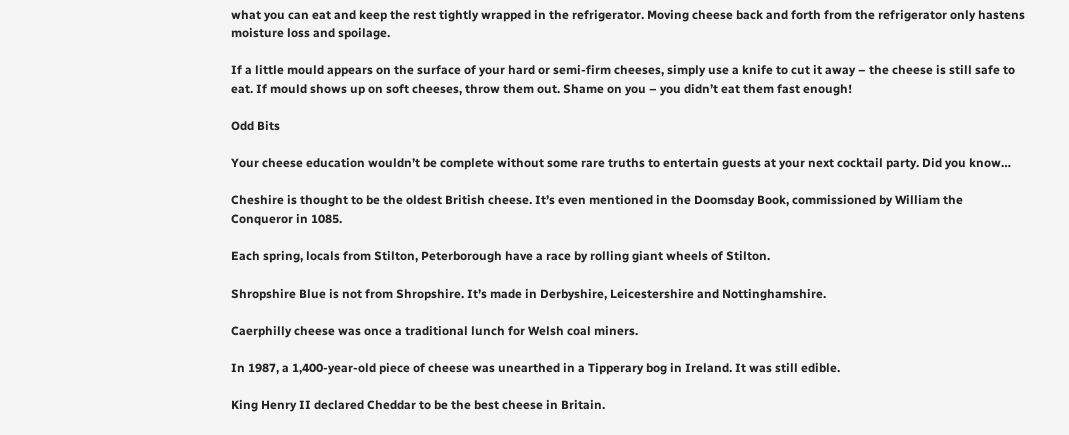what you can eat and keep the rest tightly wrapped in the refrigerator. Moving cheese back and forth from the refrigerator only hastens moisture loss and spoilage.

If a little mould appears on the surface of your hard or semi-firm cheeses, simply use a knife to cut it away – the cheese is still safe to eat. If mould shows up on soft cheeses, throw them out. Shame on you – you didn’t eat them fast enough!

Odd Bits

Your cheese education wouldn’t be complete without some rare truths to entertain guests at your next cocktail party. Did you know…

Cheshire is thought to be the oldest British cheese. It’s even mentioned in the Doomsday Book, commissioned by William the Conqueror in 1085.

Each spring, locals from Stilton, Peterborough have a race by rolling giant wheels of Stilton.

Shropshire Blue is not from Shropshire. It’s made in Derbyshire, Leicestershire and Nottinghamshire.

Caerphilly cheese was once a traditional lunch for Welsh coal miners.

In 1987, a 1,400-year-old piece of cheese was unearthed in a Tipperary bog in Ireland. It was still edible.

King Henry II declared Cheddar to be the best cheese in Britain.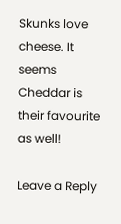Skunks love cheese. It seems Cheddar is their favourite as well!

Leave a Reply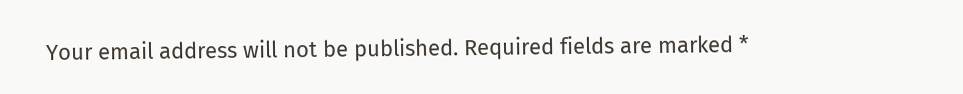Your email address will not be published. Required fields are marked *